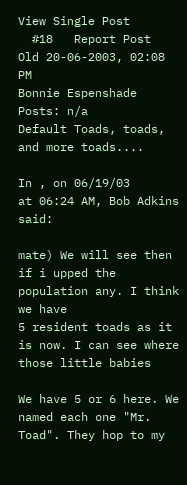View Single Post
  #18   Report Post
Old 20-06-2003, 02:08 PM
Bonnie Espenshade
Posts: n/a
Default Toads, toads, and more toads....

In , on 06/19/03
at 06:24 AM, Bob Adkins said:

mate) We will see then if i upped the population any. I think we have
5 resident toads as it is now. I can see where those little babies

We have 5 or 6 here. We named each one "Mr. Toad". They hop to my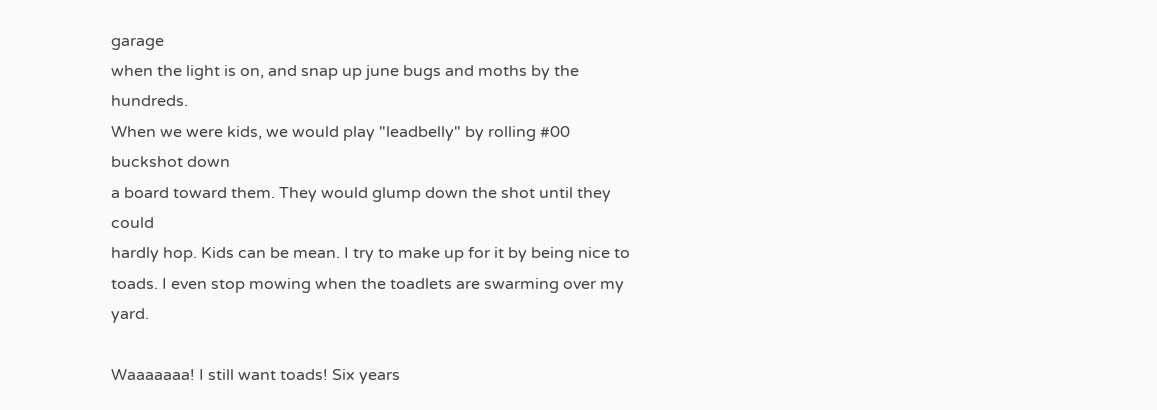garage
when the light is on, and snap up june bugs and moths by the hundreds.
When we were kids, we would play "leadbelly" by rolling #00 buckshot down
a board toward them. They would glump down the shot until they could
hardly hop. Kids can be mean. I try to make up for it by being nice to
toads. I even stop mowing when the toadlets are swarming over my yard.

Waaaaaaa! I still want toads! Six years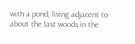with a pond, living adjacent to
about the last woods in the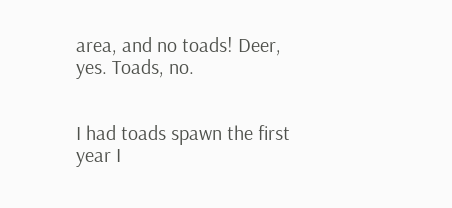area, and no toads! Deer, yes. Toads, no.


I had toads spawn the first year I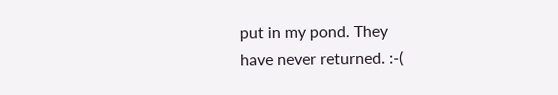put in my pond. They
have never returned. :-(